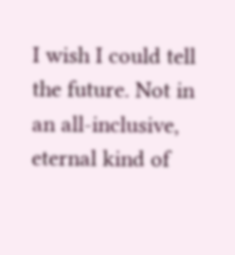I wish I could tell the future. Not in an all-inclusive, eternal kind of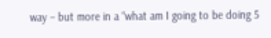way – but more in a “what am I going to be doing 5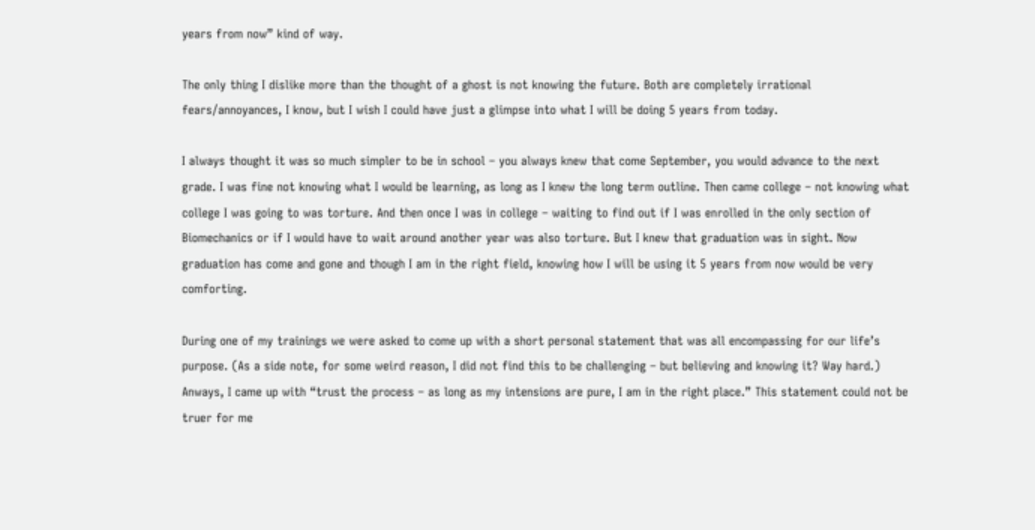years from now” kind of way.

The only thing I dislike more than the thought of a ghost is not knowing the future. Both are completely irrational fears/annoyances, I know, but I wish I could have just a glimpse into what I will be doing 5 years from today.

I always thought it was so much simpler to be in school – you always knew that come September, you would advance to the next grade. I was fine not knowing what I would be learning, as long as I knew the long term outline. Then came college – not knowing what college I was going to was torture. And then once I was in college – waiting to find out if I was enrolled in the only section of Biomechanics or if I would have to wait around another year was also torture. But I knew that graduation was in sight. Now graduation has come and gone and though I am in the right field, knowing how I will be using it 5 years from now would be very comforting.

During one of my trainings we were asked to come up with a short personal statement that was all encompassing for our life’s purpose. (As a side note, for some weird reason, I did not find this to be challenging – but believing and knowing it? Way hard.) Anways, I came up with “trust the process – as long as my intensions are pure, I am in the right place.” This statement could not be truer for me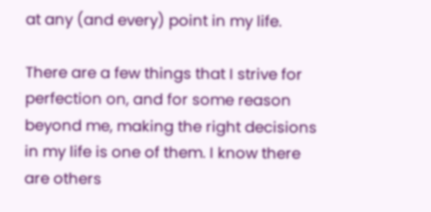at any (and every) point in my life.

There are a few things that I strive for perfection on, and for some reason beyond me, making the right decisions in my life is one of them. I know there are others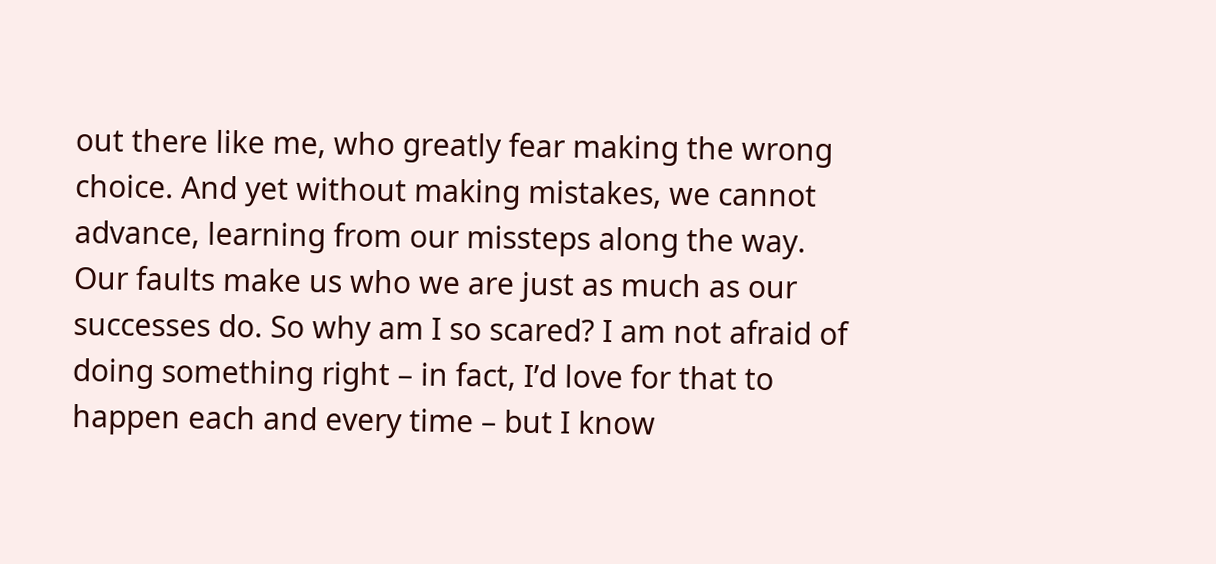out there like me, who greatly fear making the wrong choice. And yet without making mistakes, we cannot advance, learning from our missteps along the way. Our faults make us who we are just as much as our successes do. So why am I so scared? I am not afraid of doing something right – in fact, I’d love for that to happen each and every time – but I know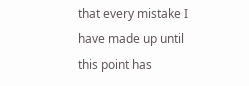that every mistake I have made up until this point has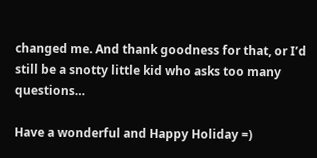changed me. And thank goodness for that, or I’d still be a snotty little kid who asks too many questions…

Have a wonderful and Happy Holiday =)